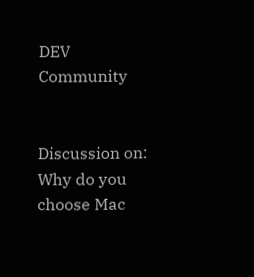DEV Community


Discussion on: Why do you choose Mac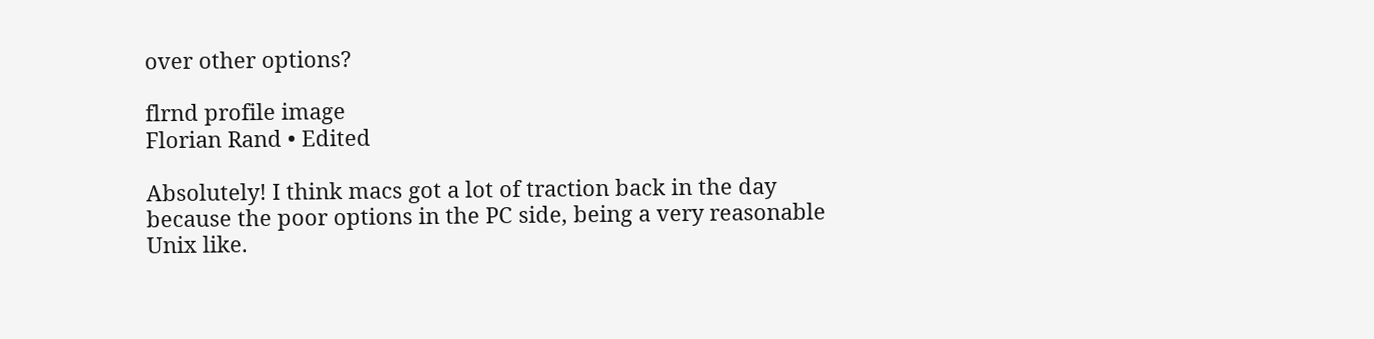over other options?

flrnd profile image
Florian Rand • Edited

Absolutely! I think macs got a lot of traction back in the day because the poor options in the PC side, being a very reasonable Unix like.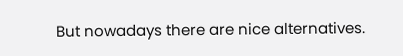But nowadays there are nice alternatives.